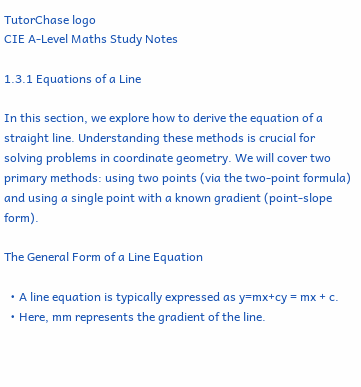TutorChase logo
CIE A-Level Maths Study Notes

1.3.1 Equations of a Line

In this section, we explore how to derive the equation of a straight line. Understanding these methods is crucial for solving problems in coordinate geometry. We will cover two primary methods: using two points (via the two-point formula) and using a single point with a known gradient (point-slope form).

The General Form of a Line Equation

  • A line equation is typically expressed as y=mx+cy = mx + c.
  • Here, mm represents the gradient of the line.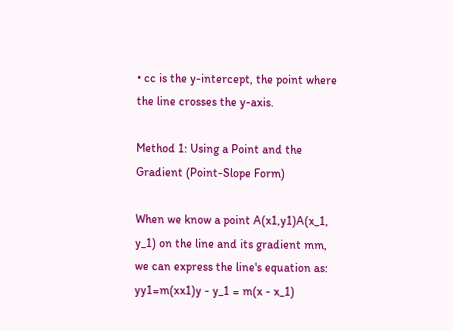• cc is the y-intercept, the point where the line crosses the y-axis.

Method 1: Using a Point and the Gradient (Point-Slope Form)

When we know a point A(x1,y1)A(x_1, y_1) on the line and its gradient mm, we can express the line's equation as: yy1=m(xx1)y - y_1 = m(x - x_1)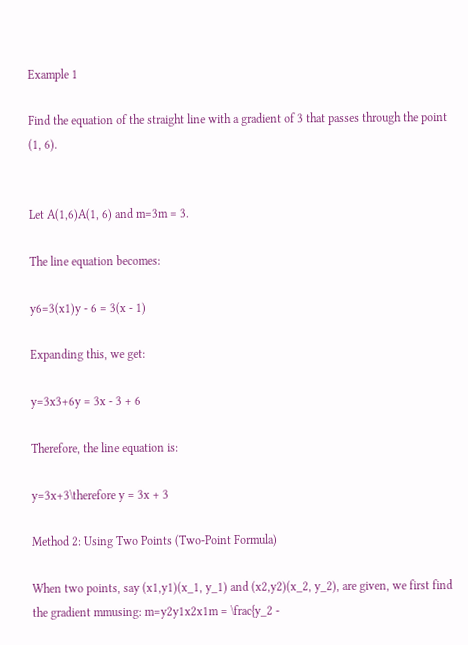Example 1

Find the equation of the straight line with a gradient of 3 that passes through the point (1, 6).


Let A(1,6)A(1, 6) and m=3m = 3.

The line equation becomes:

y6=3(x1)y - 6 = 3(x - 1)

Expanding this, we get:

y=3x3+6y = 3x - 3 + 6

Therefore, the line equation is:

y=3x+3\therefore y = 3x + 3

Method 2: Using Two Points (Two-Point Formula)

When two points, say (x1,y1)(x_1, y_1) and (x2,y2)(x_2, y_2), are given, we first find the gradient mmusing: m=y2y1x2x1m = \frac{y_2 -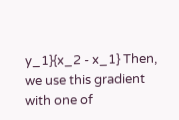y_1}{x_2 - x_1} Then, we use this gradient with one of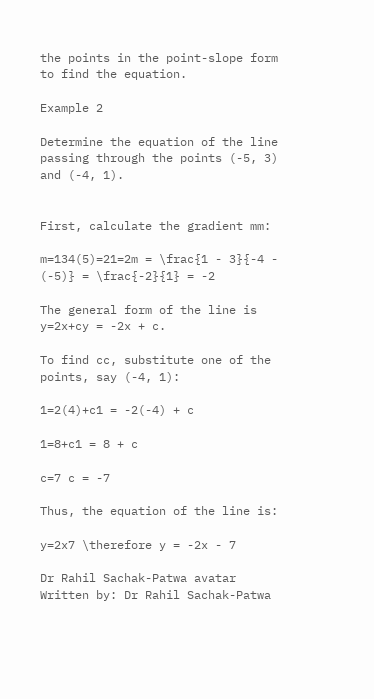the points in the point-slope form to find the equation.

Example 2

Determine the equation of the line passing through the points (-5, 3) and (-4, 1).


First, calculate the gradient mm:

m=134(5)=21=2m = \frac{1 - 3}{-4 - (-5)} = \frac{-2}{1} = -2

The general form of the line is y=2x+cy = -2x + c.

To find cc, substitute one of the points, say (-4, 1):

1=2(4)+c1 = -2(-4) + c

1=8+c1 = 8 + c

c=7 c = -7

Thus, the equation of the line is:

y=2x7 \therefore y = -2x - 7

Dr Rahil Sachak-Patwa avatar
Written by: Dr Rahil Sachak-Patwa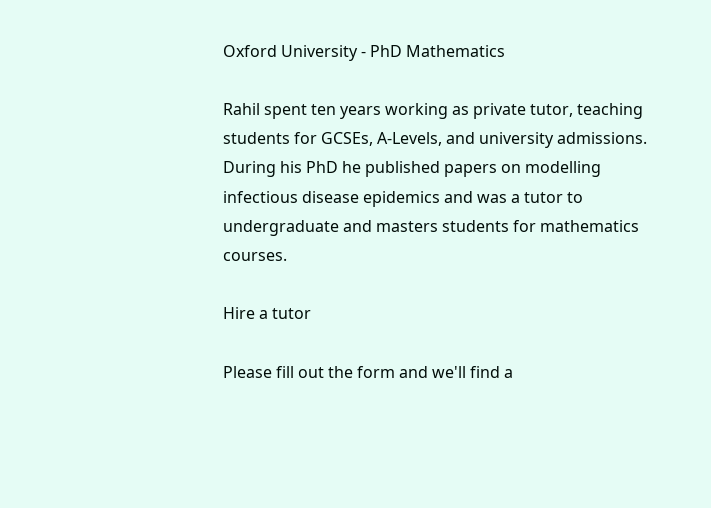Oxford University - PhD Mathematics

Rahil spent ten years working as private tutor, teaching students for GCSEs, A-Levels, and university admissions. During his PhD he published papers on modelling infectious disease epidemics and was a tutor to undergraduate and masters students for mathematics courses.

Hire a tutor

Please fill out the form and we'll find a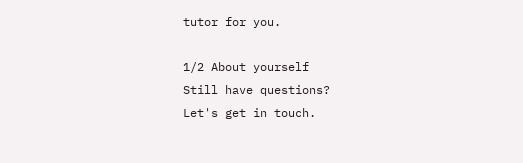tutor for you.

1/2 About yourself
Still have questions?
Let's get in touch.